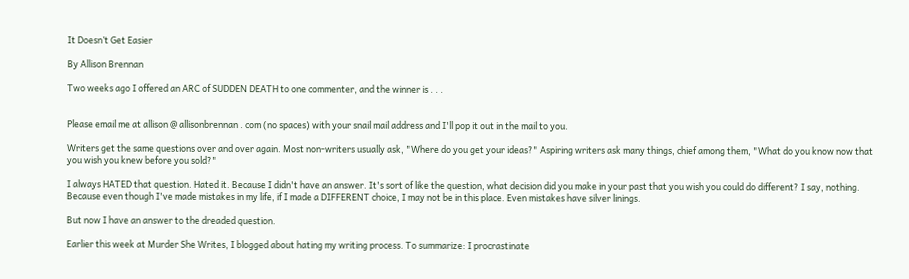It Doesn’t Get Easier

By Allison Brennan

Two weeks ago I offered an ARC of SUDDEN DEATH to one commenter, and the winner is . . .


Please email me at allison @ allisonbrennan . com (no spaces) with your snail mail address and I'll pop it out in the mail to you.

Writers get the same questions over and over again. Most non-writers usually ask, "Where do you get your ideas?" Aspiring writers ask many things, chief among them, "What do you know now that you wish you knew before you sold?"

I always HATED that question. Hated it. Because I didn't have an answer. It's sort of like the question, what decision did you make in your past that you wish you could do different? I say, nothing. Because even though I've made mistakes in my life, if I made a DIFFERENT choice, I may not be in this place. Even mistakes have silver linings.

But now I have an answer to the dreaded question.

Earlier this week at Murder She Writes, I blogged about hating my writing process. To summarize: I procrastinate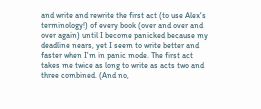and write and rewrite the first act (to use Alex's terminology!) of every book (over and over and over again) until I become panicked because my deadline nears, yet I seem to write better and faster when I'm in panic mode. The first act takes me twice as long to write as acts two and three combined. (And no,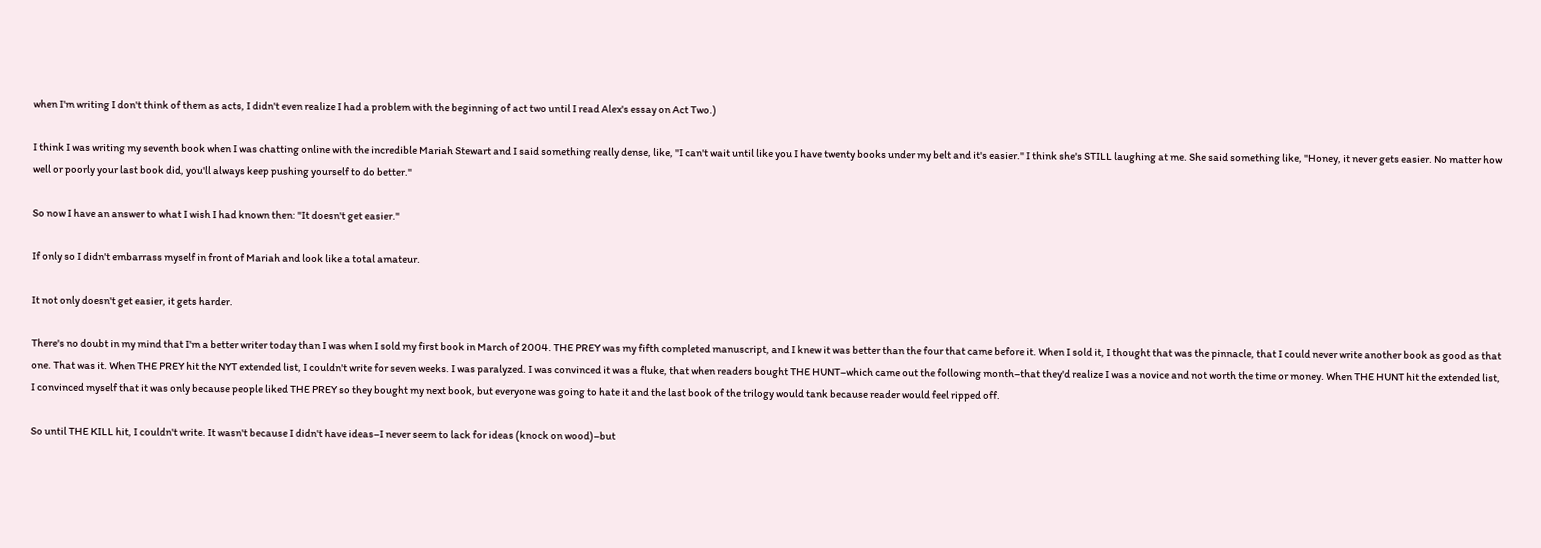when I'm writing I don't think of them as acts, I didn't even realize I had a problem with the beginning of act two until I read Alex's essay on Act Two.)

I think I was writing my seventh book when I was chatting online with the incredible Mariah Stewart and I said something really dense, like, "I can't wait until like you I have twenty books under my belt and it's easier." I think she's STILL laughing at me. She said something like, "Honey, it never gets easier. No matter how well or poorly your last book did, you'll always keep pushing yourself to do better."

So now I have an answer to what I wish I had known then: "It doesn't get easier."

If only so I didn't embarrass myself in front of Mariah and look like a total amateur.

It not only doesn't get easier, it gets harder.

There's no doubt in my mind that I'm a better writer today than I was when I sold my first book in March of 2004. THE PREY was my fifth completed manuscript, and I knew it was better than the four that came before it. When I sold it, I thought that was the pinnacle, that I could never write another book as good as that one. That was it. When THE PREY hit the NYT extended list, I couldn't write for seven weeks. I was paralyzed. I was convinced it was a fluke, that when readers bought THE HUNT–which came out the following month–that they'd realize I was a novice and not worth the time or money. When THE HUNT hit the extended list, I convinced myself that it was only because people liked THE PREY so they bought my next book, but everyone was going to hate it and the last book of the trilogy would tank because reader would feel ripped off.

So until THE KILL hit, I couldn't write. It wasn't because I didn't have ideas–I never seem to lack for ideas (knock on wood)–but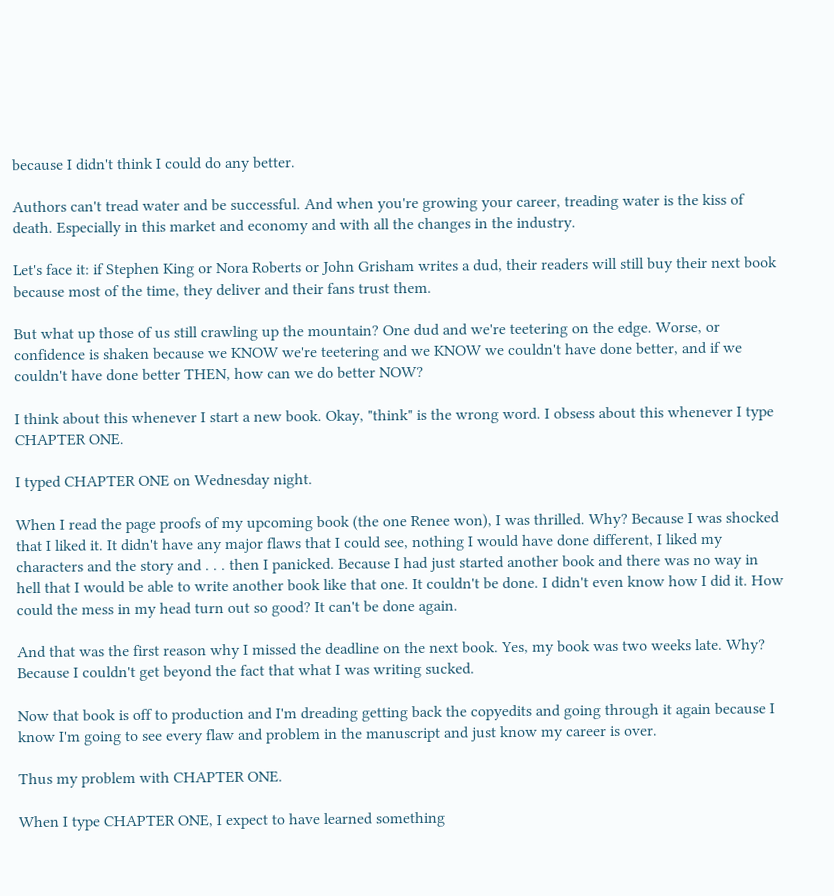because I didn't think I could do any better.

Authors can't tread water and be successful. And when you're growing your career, treading water is the kiss of death. Especially in this market and economy and with all the changes in the industry.

Let's face it: if Stephen King or Nora Roberts or John Grisham writes a dud, their readers will still buy their next book because most of the time, they deliver and their fans trust them.

But what up those of us still crawling up the mountain? One dud and we're teetering on the edge. Worse, or confidence is shaken because we KNOW we're teetering and we KNOW we couldn't have done better, and if we couldn't have done better THEN, how can we do better NOW?

I think about this whenever I start a new book. Okay, "think" is the wrong word. I obsess about this whenever I type CHAPTER ONE.

I typed CHAPTER ONE on Wednesday night.

When I read the page proofs of my upcoming book (the one Renee won), I was thrilled. Why? Because I was shocked that I liked it. It didn't have any major flaws that I could see, nothing I would have done different, I liked my characters and the story and . . . then I panicked. Because I had just started another book and there was no way in hell that I would be able to write another book like that one. It couldn't be done. I didn't even know how I did it. How could the mess in my head turn out so good? It can't be done again.

And that was the first reason why I missed the deadline on the next book. Yes, my book was two weeks late. Why? Because I couldn't get beyond the fact that what I was writing sucked.

Now that book is off to production and I'm dreading getting back the copyedits and going through it again because I know I'm going to see every flaw and problem in the manuscript and just know my career is over.

Thus my problem with CHAPTER ONE.

When I type CHAPTER ONE, I expect to have learned something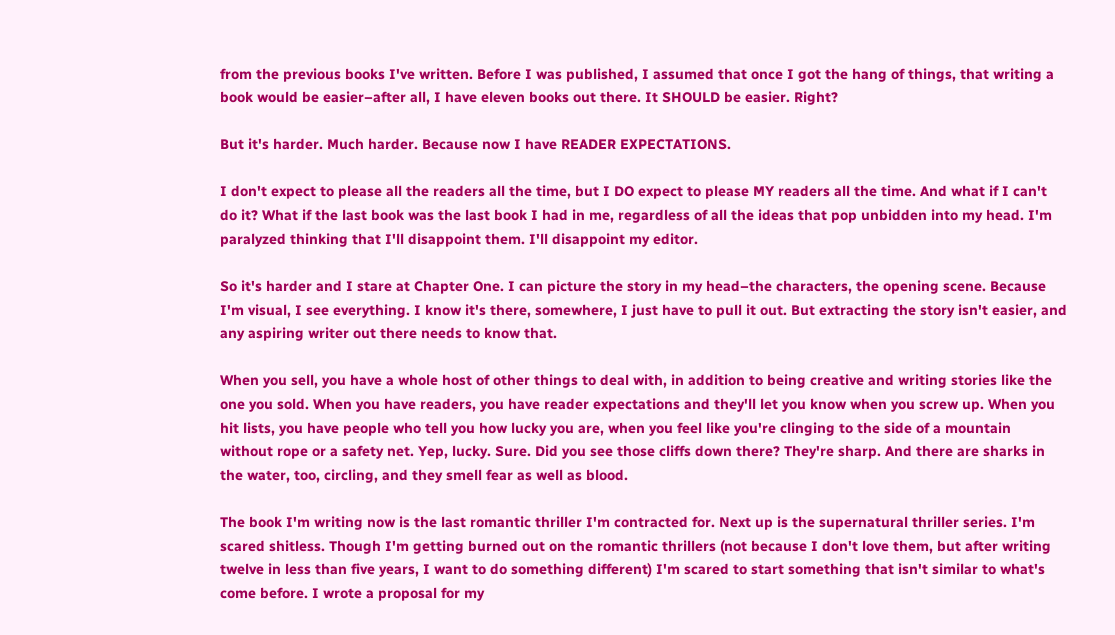from the previous books I've written. Before I was published, I assumed that once I got the hang of things, that writing a book would be easier–after all, I have eleven books out there. It SHOULD be easier. Right?

But it's harder. Much harder. Because now I have READER EXPECTATIONS.

I don't expect to please all the readers all the time, but I DO expect to please MY readers all the time. And what if I can't do it? What if the last book was the last book I had in me, regardless of all the ideas that pop unbidden into my head. I'm paralyzed thinking that I'll disappoint them. I'll disappoint my editor.

So it's harder and I stare at Chapter One. I can picture the story in my head–the characters, the opening scene. Because I'm visual, I see everything. I know it's there, somewhere, I just have to pull it out. But extracting the story isn't easier, and any aspiring writer out there needs to know that.

When you sell, you have a whole host of other things to deal with, in addition to being creative and writing stories like the one you sold. When you have readers, you have reader expectations and they'll let you know when you screw up. When you hit lists, you have people who tell you how lucky you are, when you feel like you're clinging to the side of a mountain without rope or a safety net. Yep, lucky. Sure. Did you see those cliffs down there? They're sharp. And there are sharks in the water, too, circling, and they smell fear as well as blood.

The book I'm writing now is the last romantic thriller I'm contracted for. Next up is the supernatural thriller series. I'm scared shitless. Though I'm getting burned out on the romantic thrillers (not because I don't love them, but after writing twelve in less than five years, I want to do something different) I'm scared to start something that isn't similar to what's come before. I wrote a proposal for my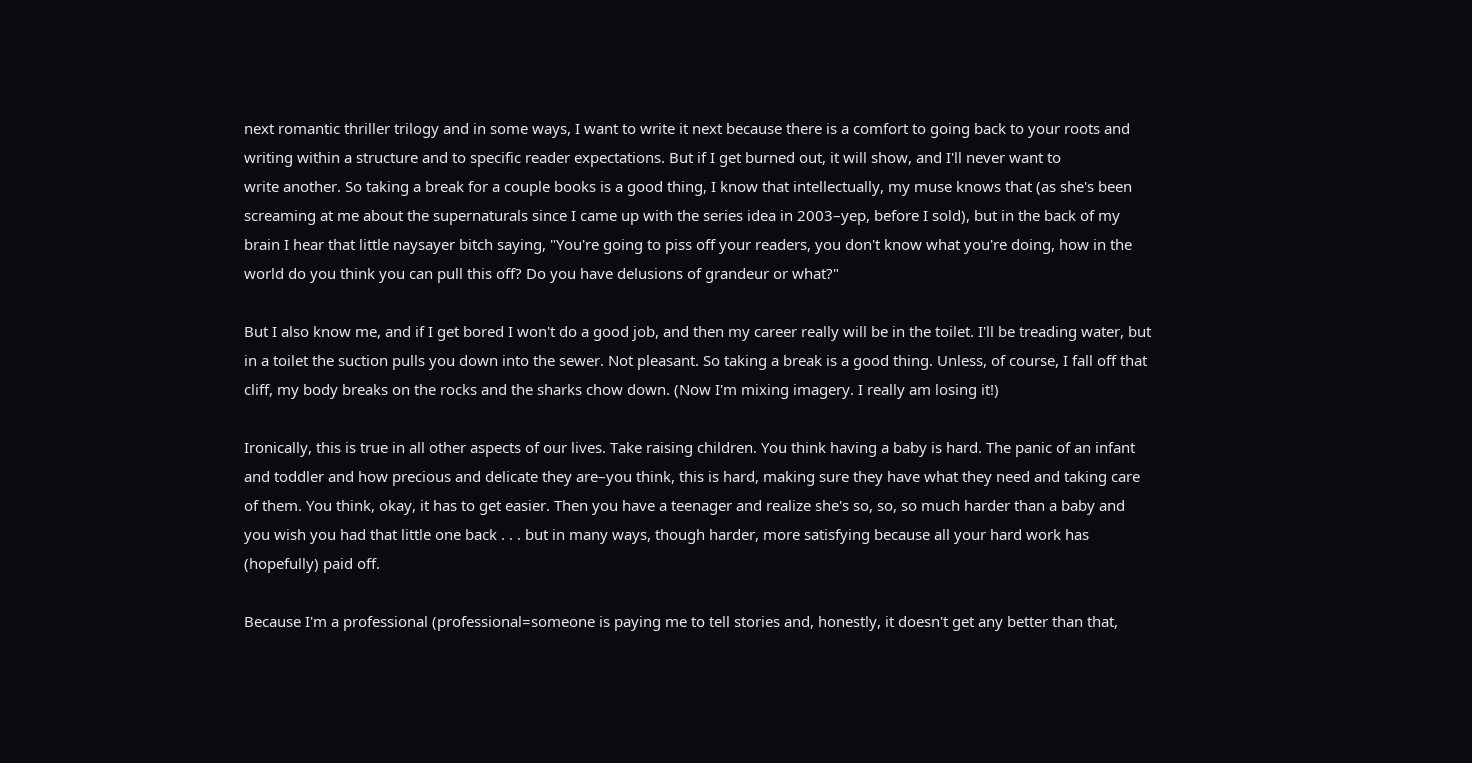next romantic thriller trilogy and in some ways, I want to write it next because there is a comfort to going back to your roots and writing within a structure and to specific reader expectations. But if I get burned out, it will show, and I'll never want to
write another. So taking a break for a couple books is a good thing, I know that intellectually, my muse knows that (as she's been screaming at me about the supernaturals since I came up with the series idea in 2003–yep, before I sold), but in the back of my brain I hear that little naysayer bitch saying, "You're going to piss off your readers, you don't know what you're doing, how in the world do you think you can pull this off? Do you have delusions of grandeur or what?"

But I also know me, and if I get bored I won't do a good job, and then my career really will be in the toilet. I'll be treading water, but in a toilet the suction pulls you down into the sewer. Not pleasant. So taking a break is a good thing. Unless, of course, I fall off that cliff, my body breaks on the rocks and the sharks chow down. (Now I'm mixing imagery. I really am losing it!)

Ironically, this is true in all other aspects of our lives. Take raising children. You think having a baby is hard. The panic of an infant and toddler and how precious and delicate they are–you think, this is hard, making sure they have what they need and taking care of them. You think, okay, it has to get easier. Then you have a teenager and realize she's so, so, so much harder than a baby and you wish you had that little one back . . . but in many ways, though harder, more satisfying because all your hard work has (hopefully) paid off.

Because I'm a professional (professional=someone is paying me to tell stories and, honestly, it doesn't get any better than that,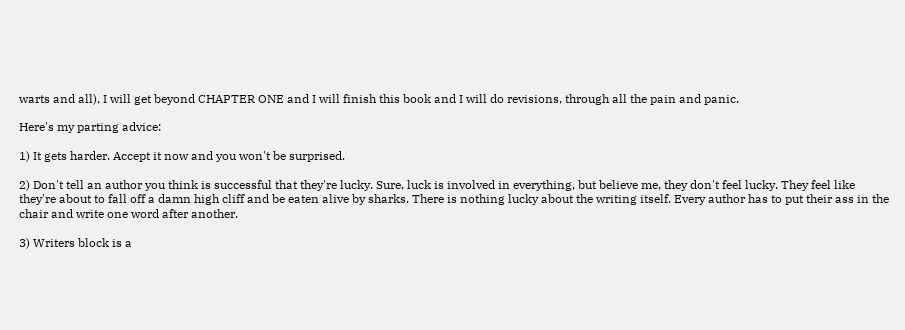warts and all), I will get beyond CHAPTER ONE and I will finish this book and I will do revisions, through all the pain and panic.

Here's my parting advice:

1) It gets harder. Accept it now and you won't be surprised.

2) Don't tell an author you think is successful that they're lucky. Sure, luck is involved in everything, but believe me, they don't feel lucky. They feel like they're about to fall off a damn high cliff and be eaten alive by sharks. There is nothing lucky about the writing itself. Every author has to put their ass in the chair and write one word after another.

3) Writers block is a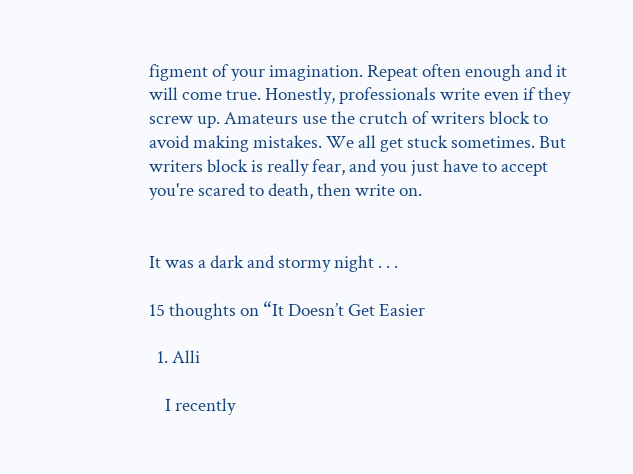figment of your imagination. Repeat often enough and it will come true. Honestly, professionals write even if they screw up. Amateurs use the crutch of writers block to avoid making mistakes. We all get stuck sometimes. But writers block is really fear, and you just have to accept you're scared to death, then write on.


It was a dark and stormy night . . .

15 thoughts on “It Doesn’t Get Easier

  1. Alli

    I recently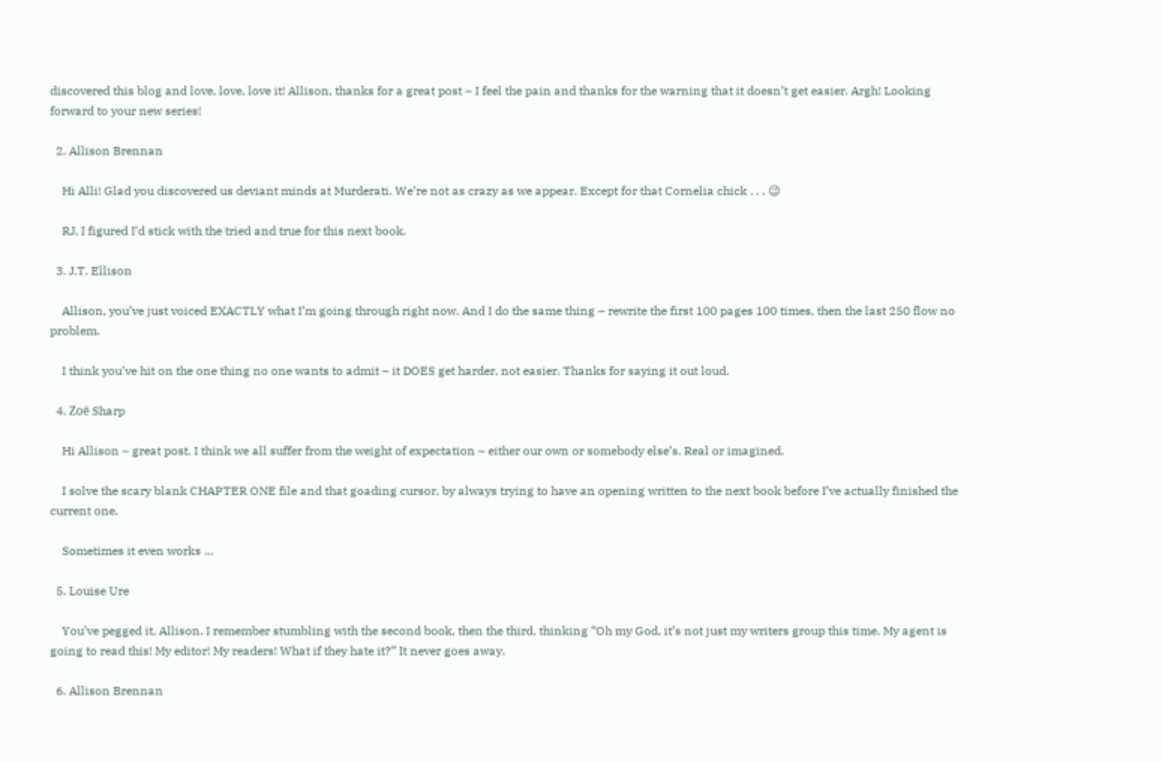discovered this blog and love, love, love it! Allison, thanks for a great post – I feel the pain and thanks for the warning that it doesn’t get easier. Argh! Looking forward to your new series!

  2. Allison Brennan

    Hi Alli! Glad you discovered us deviant minds at Murderati. We’re not as crazy as we appear. Except for that Cornelia chick . . . 😉

    RJ, I figured I’d stick with the tried and true for this next book.

  3. J.T. Ellison

    Allison, you’ve just voiced EXACTLY what I’m going through right now. And I do the same thing – rewrite the first 100 pages 100 times, then the last 250 flow no problem.

    I think you’ve hit on the one thing no one wants to admit – it DOES get harder, not easier. Thanks for saying it out loud.

  4. Zoë Sharp

    Hi Allison – great post. I think we all suffer from the weight of expectation – either our own or somebody else’s. Real or imagined.

    I solve the scary blank CHAPTER ONE file and that goading cursor, by always trying to have an opening written to the next book before I’ve actually finished the current one.

    Sometimes it even works …

  5. Louise Ure

    You’ve pegged it, Allison. I remember stumbling with the second book, then the third, thinking “Oh my God, it’s not just my writers group this time. My agent is going to read this! My editor! My readers! What if they hate it?” It never goes away.

  6. Allison Brennan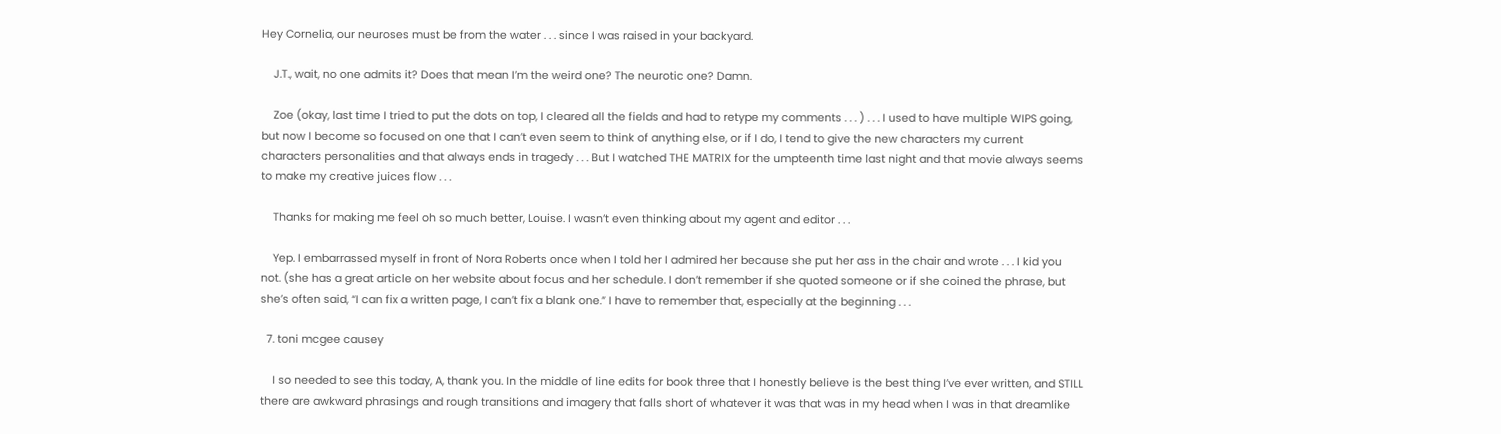Hey Cornelia, our neuroses must be from the water . . . since I was raised in your backyard.

    J.T., wait, no one admits it? Does that mean I’m the weird one? The neurotic one? Damn.

    Zoe (okay, last time I tried to put the dots on top, I cleared all the fields and had to retype my comments . . . ) . . . I used to have multiple WIPS going, but now I become so focused on one that I can’t even seem to think of anything else, or if I do, I tend to give the new characters my current characters personalities and that always ends in tragedy . . . But I watched THE MATRIX for the umpteenth time last night and that movie always seems to make my creative juices flow . . .

    Thanks for making me feel oh so much better, Louise. I wasn’t even thinking about my agent and editor . . .

    Yep. I embarrassed myself in front of Nora Roberts once when I told her I admired her because she put her ass in the chair and wrote . . . I kid you not. (she has a great article on her website about focus and her schedule. I don’t remember if she quoted someone or if she coined the phrase, but she’s often said, “I can fix a written page, I can’t fix a blank one.” I have to remember that, especially at the beginning . . .

  7. toni mcgee causey

    I so needed to see this today, A, thank you. In the middle of line edits for book three that I honestly believe is the best thing I’ve ever written, and STILL there are awkward phrasings and rough transitions and imagery that falls short of whatever it was that was in my head when I was in that dreamlike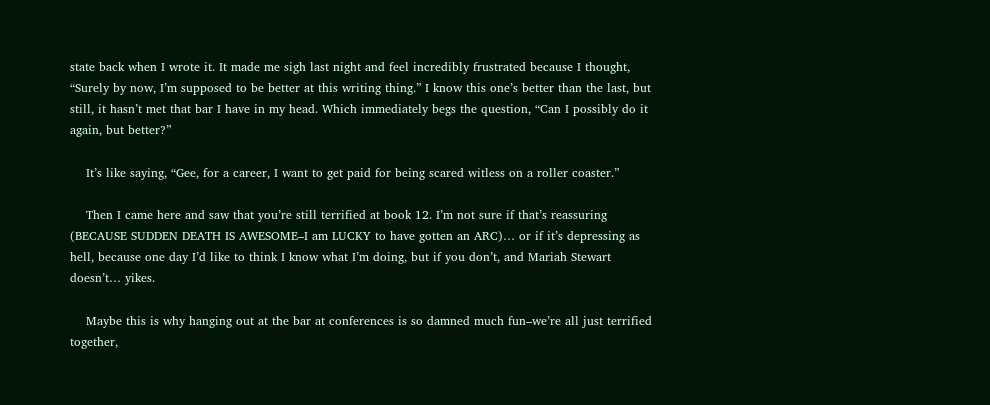state back when I wrote it. It made me sigh last night and feel incredibly frustrated because I thought, “Surely by now, I’m supposed to be better at this writing thing.” I know this one’s better than the last, but still, it hasn’t met that bar I have in my head. Which immediately begs the question, “Can I possibly do it again, but better?”

    It’s like saying, “Gee, for a career, I want to get paid for being scared witless on a roller coaster.”

    Then I came here and saw that you’re still terrified at book 12. I’m not sure if that’s reassuring (BECAUSE SUDDEN DEATH IS AWESOME–I am LUCKY to have gotten an ARC)… or if it’s depressing as hell, because one day I’d like to think I know what I’m doing, but if you don’t, and Mariah Stewart doesn’t… yikes.

    Maybe this is why hanging out at the bar at conferences is so damned much fun–we’re all just terrified together,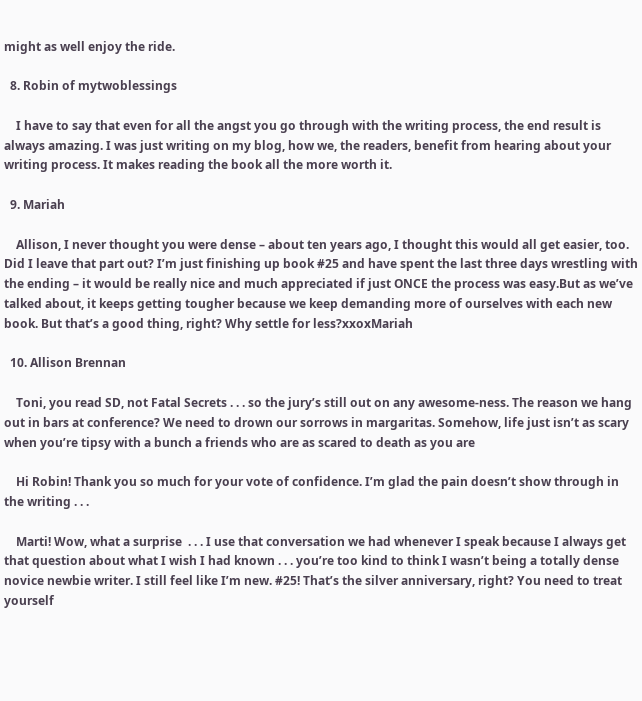might as well enjoy the ride.

  8. Robin of mytwoblessings

    I have to say that even for all the angst you go through with the writing process, the end result is always amazing. I was just writing on my blog, how we, the readers, benefit from hearing about your writing process. It makes reading the book all the more worth it.

  9. Mariah

    Allison, I never thought you were dense – about ten years ago, I thought this would all get easier, too. Did I leave that part out? I’m just finishing up book #25 and have spent the last three days wrestling with the ending – it would be really nice and much appreciated if just ONCE the process was easy.But as we’ve talked about, it keeps getting tougher because we keep demanding more of ourselves with each new book. But that’s a good thing, right? Why settle for less?xxoxMariah

  10. Allison Brennan

    Toni, you read SD, not Fatal Secrets . . . so the jury’s still out on any awesome-ness. The reason we hang out in bars at conference? We need to drown our sorrows in margaritas. Somehow, life just isn’t as scary when you’re tipsy with a bunch a friends who are as scared to death as you are

    Hi Robin! Thank you so much for your vote of confidence. I’m glad the pain doesn’t show through in the writing . . .

    Marti! Wow, what a surprise  . . . I use that conversation we had whenever I speak because I always get that question about what I wish I had known . . . you’re too kind to think I wasn’t being a totally dense novice newbie writer. I still feel like I’m new. #25! That’s the silver anniversary, right? You need to treat yourself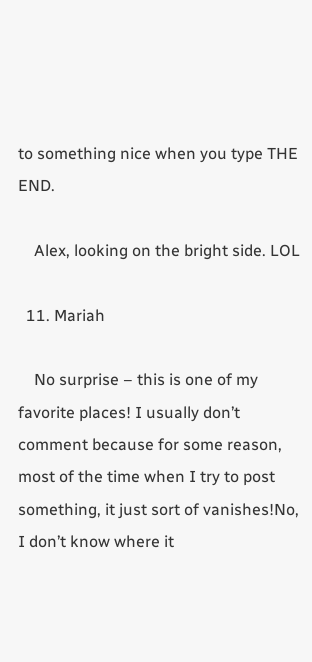to something nice when you type THE END.

    Alex, looking on the bright side. LOL

  11. Mariah

    No surprise – this is one of my favorite places! I usually don’t comment because for some reason, most of the time when I try to post something, it just sort of vanishes!No, I don’t know where it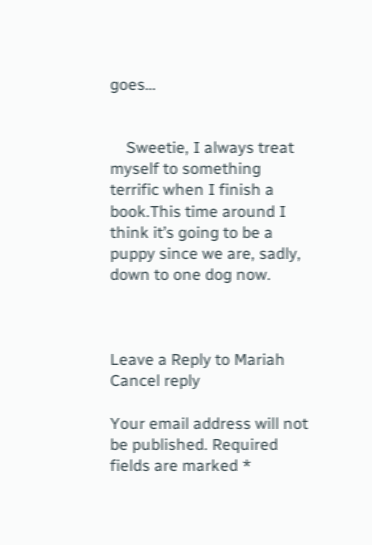goes…


    Sweetie, I always treat myself to something terrific when I finish a book.This time around I think it’s going to be a puppy since we are, sadly, down to one dog now.



Leave a Reply to Mariah Cancel reply

Your email address will not be published. Required fields are marked *